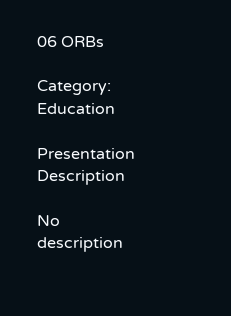06 ORBs

Category: Education

Presentation Description

No description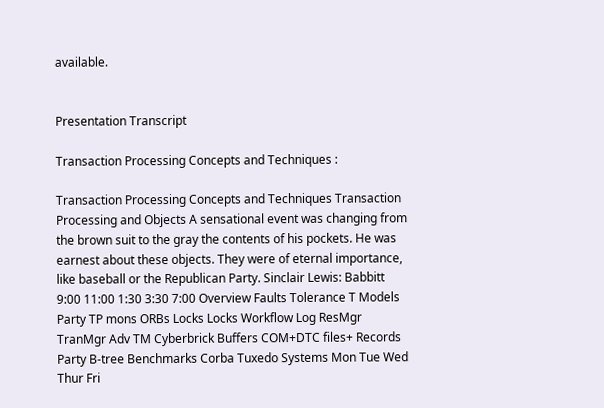available.


Presentation Transcript

Transaction Processing Concepts and Techniques :

Transaction Processing Concepts and Techniques Transaction Processing and Objects A sensational event was changing from the brown suit to the gray the contents of his pockets. He was earnest about these objects. They were of eternal importance, like baseball or the Republican Party. Sinclair Lewis: Babbitt 9:00 11:00 1:30 3:30 7:00 Overview Faults Tolerance T Models Party TP mons ORBs Locks Locks Workflow Log ResMgr TranMgr Adv TM Cyberbrick Buffers COM+DTC files+ Records Party B-tree Benchmarks Corba Tuxedo Systems Mon Tue Wed Thur Fri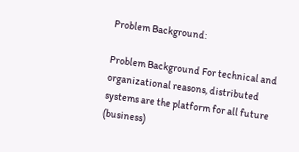Problem Background:

Problem Background For technical and organizational reasons, distributed systems are the platform for all future (business)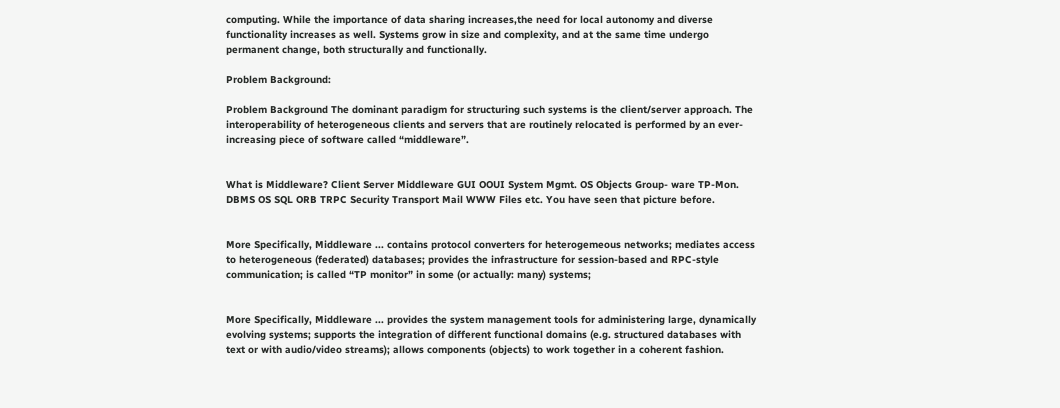computing. While the importance of data sharing increases,the need for local autonomy and diverse functionality increases as well. Systems grow in size and complexity, and at the same time undergo permanent change, both structurally and functionally.

Problem Background:

Problem Background The dominant paradigm for structuring such systems is the client/server approach. The interoperability of heterogeneous clients and servers that are routinely relocated is performed by an ever-increasing piece of software called “middleware”.


What is Middleware? Client Server Middleware GUI OOUI System Mgmt. OS Objects Group- ware TP-Mon. DBMS OS SQL ORB TRPC Security Transport Mail WWW Files etc. You have seen that picture before.


More Specifically, Middleware ... contains protocol converters for heterogemeous networks; mediates access to heterogeneous (federated) databases; provides the infrastructure for session-based and RPC-style communication; is called “TP monitor” in some (or actually: many) systems;


More Specifically, Middleware ... provides the system management tools for administering large, dynamically evolving systems; supports the integration of different functional domains (e.g. structured databases with text or with audio/video streams); allows components (objects) to work together in a coherent fashion.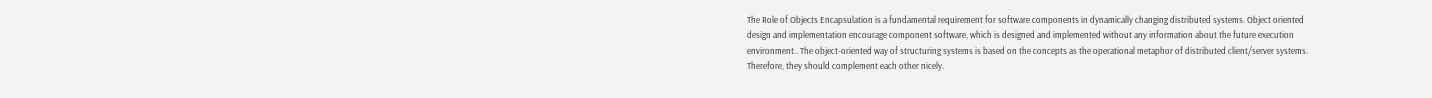The Role of Objects Encapsulation is a fundamental requirement for software components in dynamically changing distributed systems. Object oriented design and implementation encourage component software, which is designed and implemented without any information about the future execution environment.. The object-oriented way of structuring systems is based on the concepts as the operational metaphor of distributed client/server systems. Therefore, they should complement each other nicely.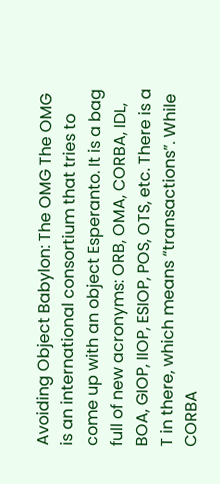Avoiding Object Babylon: The OMG The OMG is an international consortium that tries to come up with an object Esperanto. It is a bag full of new acronyms: ORB, OMA, CORBA, IDL, BOA, GIOP, IIOP, ESIOP, POS, OTS, etc. There is a T in there, which means “transactions”. While CORBA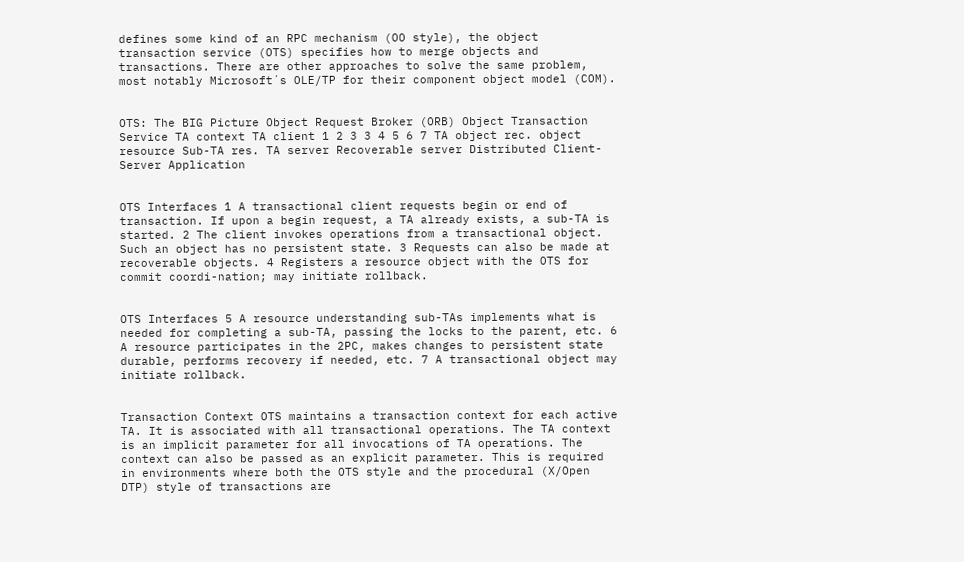defines some kind of an RPC mechanism (OO style), the object transaction service (OTS) specifies how to merge objects and transactions. There are other approaches to solve the same problem, most notably Microsoft´s OLE/TP for their component object model (COM).


OTS: The BIG Picture Object Request Broker (ORB) Object Transaction Service TA context TA client 1 2 3 3 4 5 6 7 TA object rec. object resource Sub-TA res. TA server Recoverable server Distributed Client-Server Application


OTS Interfaces 1 A transactional client requests begin or end of transaction. If upon a begin request, a TA already exists, a sub-TA is started. 2 The client invokes operations from a transactional object. Such an object has no persistent state. 3 Requests can also be made at recoverable objects. 4 Registers a resource object with the OTS for commit coordi-nation; may initiate rollback.


OTS Interfaces 5 A resource understanding sub-TAs implements what is needed for completing a sub-TA, passing the locks to the parent, etc. 6 A resource participates in the 2PC, makes changes to persistent state durable, performs recovery if needed, etc. 7 A transactional object may initiate rollback.


Transaction Context OTS maintains a transaction context for each active TA. It is associated with all transactional operations. The TA context is an implicit parameter for all invocations of TA operations. The context can also be passed as an explicit parameter. This is required in environments where both the OTS style and the procedural (X/Open DTP) style of transactions are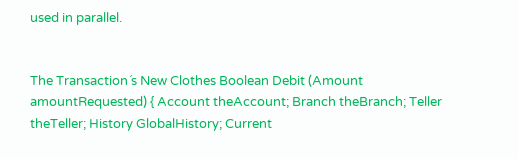used in parallel.


The Transaction´s New Clothes Boolean Debit (Amount amountRequested) { Account theAccount; Branch theBranch; Teller theTeller; History GlobalHistory; Current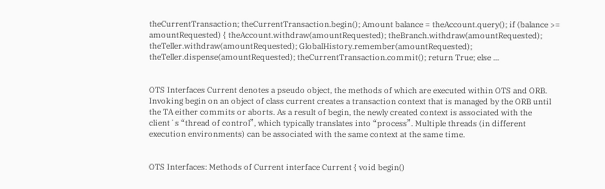theCurrentTransaction; theCurrentTransaction.begin(); Amount balance = theAccount.query(); if (balance >= amountRequested) { theAccount.withdraw(amountRequested); theBranch.withdraw(amountRequested); theTeller.withdraw(amountRequested); GlobalHistory.remember(amountRequested); theTeller.dispense(amountRequested); theCurrentTransaction.commit(); return True; else ...


OTS Interfaces Current denotes a pseudo object, the methods of which are executed within OTS and ORB. Invoking begin on an object of class current creates a transaction context that is managed by the ORB until the TA either commits or aborts. As a result of begin, the newly created context is associated with the client´s “thread of control”, which typically translates into “process”. Multiple threads (in different execution environments) can be associated with the same context at the same time.


OTS Interfaces: Methods of Current interface Current { void begin()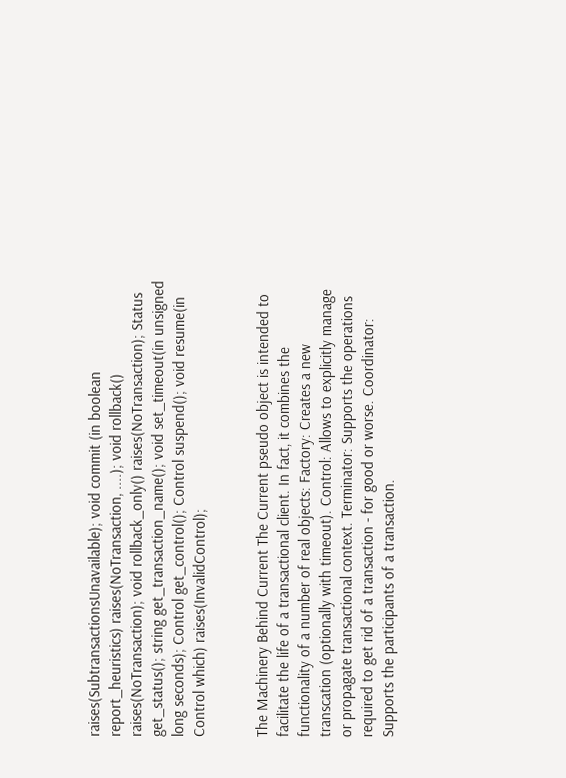raises(SubtransactionsUnavailable); void commit (in boolean report_heuristics) raises(NoTransaction, ....); void rollback() raises(NoTransaction); void rollback_only() raises(NoTransaction); Status get_status(); string get_transaction_name(); void set_timeout(in unsigned long seconds); Control get_control(); Control suspend(); void resume(in Control which) raises(InvalidControl);


The Machinery Behind Current The Current pseudo object is intended to facilitate the life of a transactional client. In fact, it combines the functionality of a number of real objects: Factory: Creates a new transcation (optionally with timeout). Control: Allows to explicitly manage or propagate transactional context. Terminator: Supports the operations required to get rid of a transaction - for good or worse. Coordinator: Supports the participants of a transaction.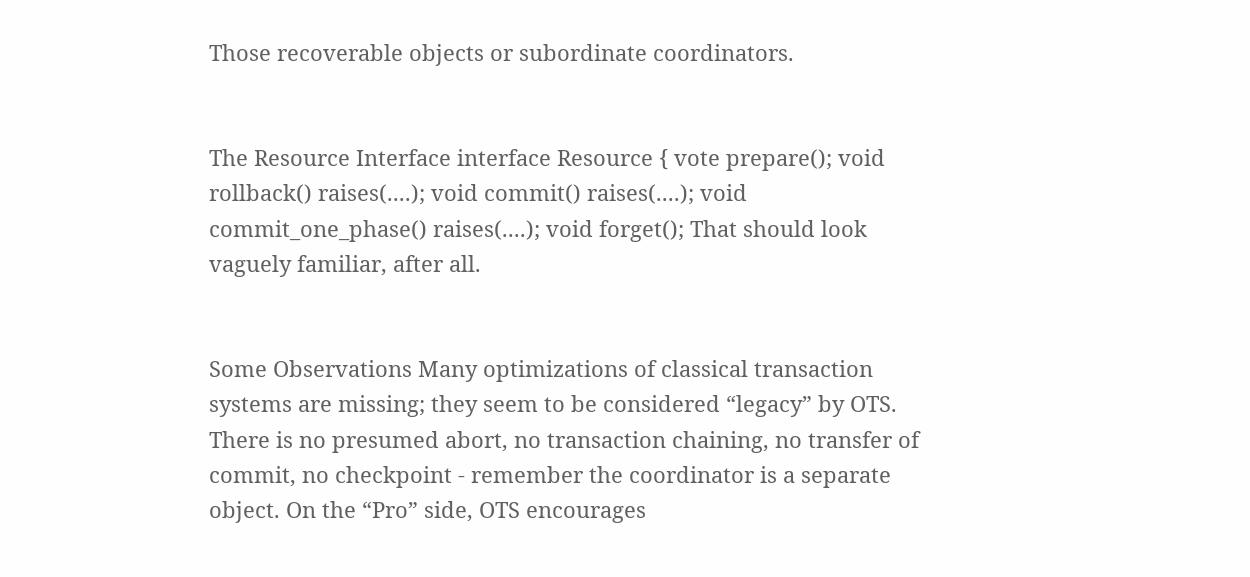Those recoverable objects or subordinate coordinators.


The Resource Interface interface Resource { vote prepare(); void rollback() raises(....); void commit() raises(....); void commit_one_phase() raises(....); void forget(); That should look vaguely familiar, after all.


Some Observations Many optimizations of classical transaction systems are missing; they seem to be considered “legacy” by OTS. There is no presumed abort, no transaction chaining, no transfer of commit, no checkpoint - remember the coordinator is a separate object. On the “Pro” side, OTS encourages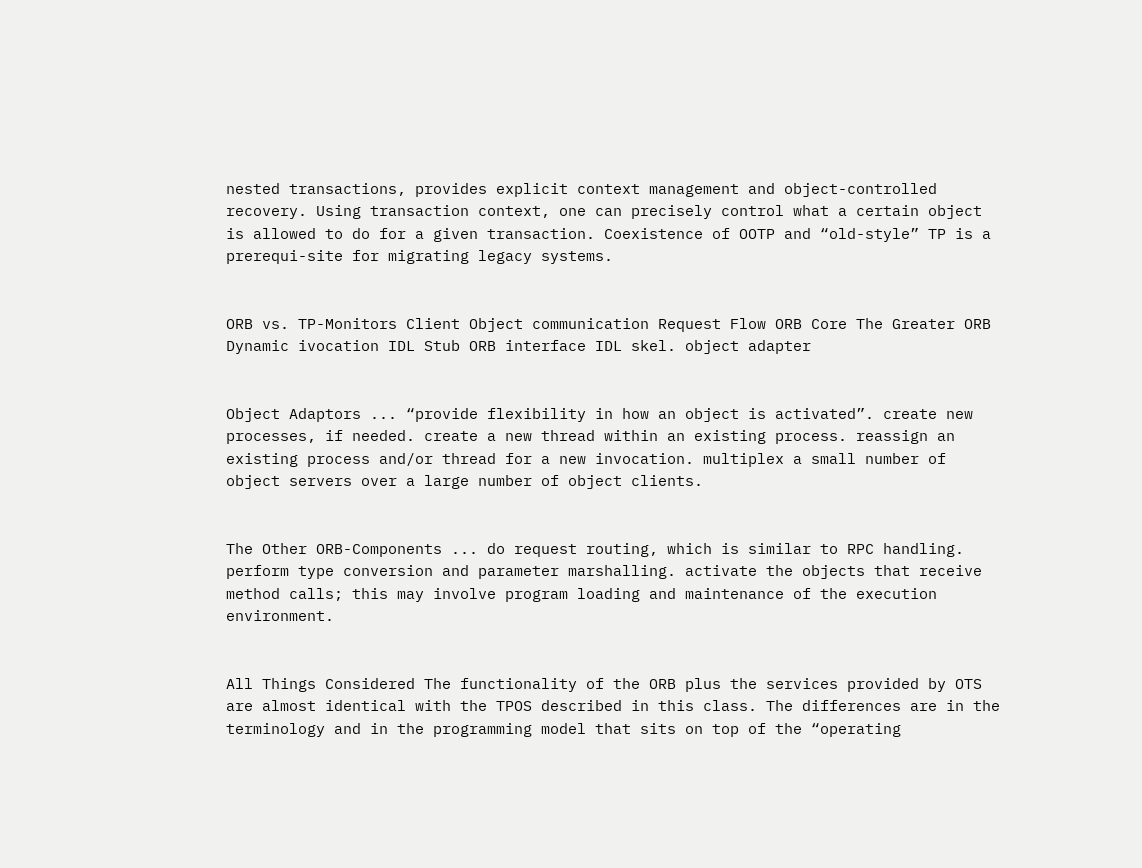nested transactions, provides explicit context management and object-controlled recovery. Using transaction context, one can precisely control what a certain object is allowed to do for a given transaction. Coexistence of OOTP and “old-style” TP is a prerequi-site for migrating legacy systems.


ORB vs. TP-Monitors Client Object communication Request Flow ORB Core The Greater ORB Dynamic ivocation IDL Stub ORB interface IDL skel. object adapter


Object Adaptors ... “provide flexibility in how an object is activated”. create new processes, if needed. create a new thread within an existing process. reassign an existing process and/or thread for a new invocation. multiplex a small number of object servers over a large number of object clients.


The Other ORB-Components ... do request routing, which is similar to RPC handling. perform type conversion and parameter marshalling. activate the objects that receive method calls; this may involve program loading and maintenance of the execution environment.


All Things Considered The functionality of the ORB plus the services provided by OTS are almost identical with the TPOS described in this class. The differences are in the terminology and in the programming model that sits on top of the “operating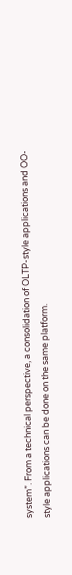system”. From a technical perspective, a consolidation of OLTP-style applications and OO-style applications can be done on the same platform.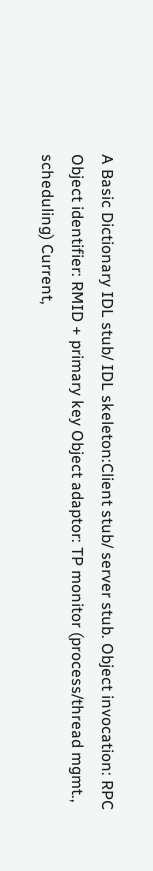A Basic Dictionary IDL stub/ IDL skeleton:Client stub/ server stub. Object invocation: RPC Object identifier: RMID + primary key Object adaptor: TP monitor (process/thread mgmt., scheduling) Current,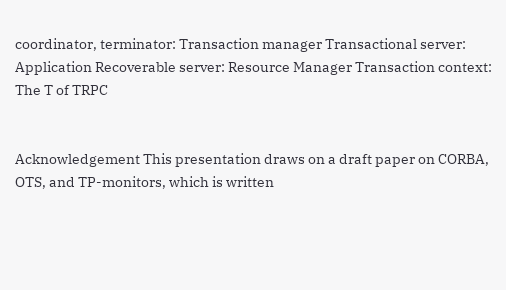coordinator, terminator: Transaction manager Transactional server: Application Recoverable server: Resource Manager Transaction context: The T of TRPC


Acknowledgement This presentation draws on a draft paper on CORBA, OTS, and TP-monitors, which is written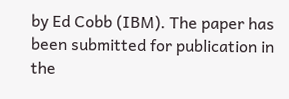by Ed Cobb (IBM). The paper has been submitted for publication in the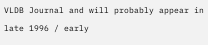VLDB Journal and will probably appear in late 1996 / early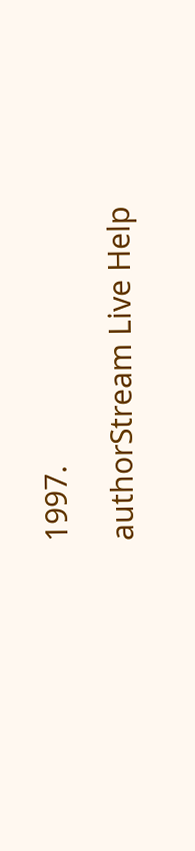1997.

authorStream Live Help